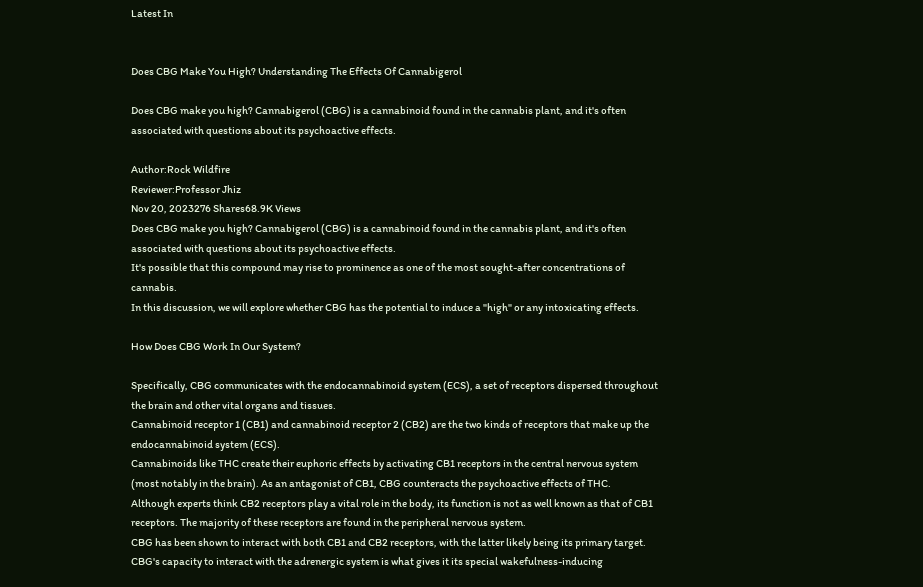Latest In


Does CBG Make You High? Understanding The Effects Of Cannabigerol

Does CBG make you high? Cannabigerol (CBG) is a cannabinoid found in the cannabis plant, and it's often associated with questions about its psychoactive effects.

Author:Rock Wildfire
Reviewer:Professor Jhiz
Nov 20, 2023276 Shares68.9K Views
Does CBG make you high? Cannabigerol (CBG) is a cannabinoid found in the cannabis plant, and it's often associated with questions about its psychoactive effects.
It's possible that this compound may rise to prominence as one of the most sought-after concentrations of cannabis.
In this discussion, we will explore whether CBG has the potential to induce a "high" or any intoxicating effects.

How Does CBG Work In Our System?

Specifically, CBG communicates with the endocannabinoid system (ECS), a set of receptors dispersed throughout the brain and other vital organs and tissues.
Cannabinoid receptor 1 (CB1) and cannabinoid receptor 2 (CB2) are the two kinds of receptors that make up the endocannabinoid system (ECS).
Cannabinoids like THC create their euphoric effects by activating CB1 receptors in the central nervous system (most notably in the brain). As an antagonist of CB1, CBG counteracts the psychoactive effects of THC.
Although experts think CB2 receptors play a vital role in the body, its function is not as well known as that of CB1 receptors. The majority of these receptors are found in the peripheral nervous system.
CBG has been shown to interact with both CB1 and CB2 receptors, with the latter likely being its primary target.
CBG's capacity to interact with the adrenergic system is what gives it its special wakefulness-inducing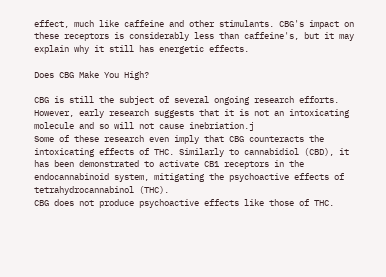effect, much like caffeine and other stimulants. CBG's impact on these receptors is considerably less than caffeine's, but it may explain why it still has energetic effects.

Does CBG Make You High?

CBG is still the subject of several ongoing research efforts. However, early research suggests that it is not an intoxicating molecule and so will not cause inebriation.j
Some of these research even imply that CBG counteracts the intoxicating effects of THC. Similarly to cannabidiol (CBD), it has been demonstrated to activate CB1 receptors in the endocannabinoid system, mitigating the psychoactive effects of tetrahydrocannabinol (THC).
CBG does not produce psychoactive effects like those of THC.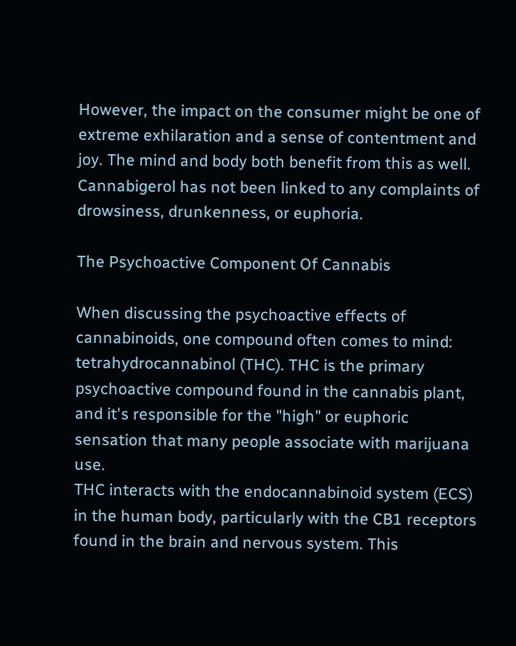However, the impact on the consumer might be one of extreme exhilaration and a sense of contentment and joy. The mind and body both benefit from this as well.
Cannabigerol has not been linked to any complaints of drowsiness, drunkenness, or euphoria.

The Psychoactive Component Of Cannabis

When discussing the psychoactive effects of cannabinoids, one compound often comes to mind: tetrahydrocannabinol (THC). THC is the primary psychoactive compound found in the cannabis plant, and it's responsible for the "high" or euphoric sensation that many people associate with marijuana use.
THC interacts with the endocannabinoid system (ECS) in the human body, particularly with the CB1 receptors found in the brain and nervous system. This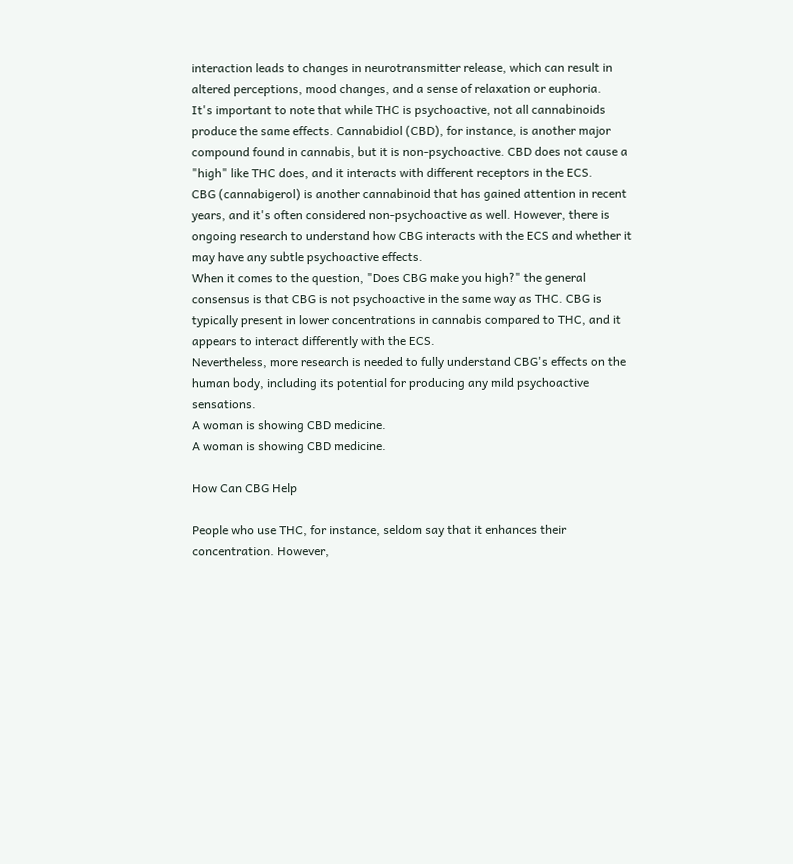interaction leads to changes in neurotransmitter release, which can result in altered perceptions, mood changes, and a sense of relaxation or euphoria.
It's important to note that while THC is psychoactive, not all cannabinoids produce the same effects. Cannabidiol (CBD), for instance, is another major compound found in cannabis, but it is non-psychoactive. CBD does not cause a "high" like THC does, and it interacts with different receptors in the ECS.
CBG (cannabigerol) is another cannabinoid that has gained attention in recent years, and it's often considered non-psychoactive as well. However, there is ongoing research to understand how CBG interacts with the ECS and whether it may have any subtle psychoactive effects.
When it comes to the question, "Does CBG make you high?" the general consensus is that CBG is not psychoactive in the same way as THC. CBG is typically present in lower concentrations in cannabis compared to THC, and it appears to interact differently with the ECS.
Nevertheless, more research is needed to fully understand CBG's effects on the human body, including its potential for producing any mild psychoactive sensations.
A woman is showing CBD medicine.
A woman is showing CBD medicine.

How Can CBG Help

People who use THC, for instance, seldom say that it enhances their concentration. However,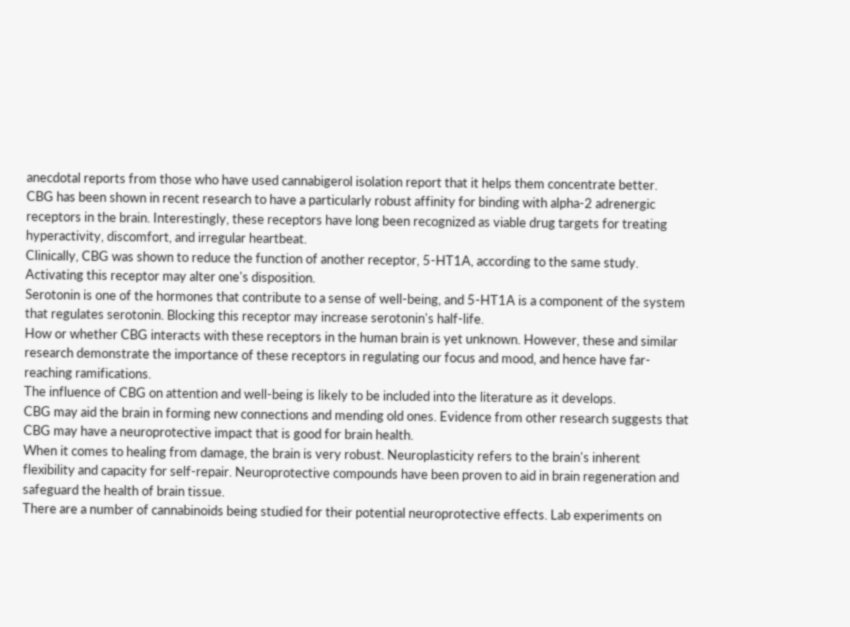anecdotal reports from those who have used cannabigerol isolation report that it helps them concentrate better.
CBG has been shown in recent research to have a particularly robust affinity for binding with alpha-2 adrenergic receptors in the brain. Interestingly, these receptors have long been recognized as viable drug targets for treating hyperactivity, discomfort, and irregular heartbeat.
Clinically, CBG was shown to reduce the function of another receptor, 5-HT1A, according to the same study. Activating this receptor may alter one's disposition.
Serotonin is one of the hormones that contribute to a sense of well-being, and 5-HT1A is a component of the system that regulates serotonin. Blocking this receptor may increase serotonin's half-life.
How or whether CBG interacts with these receptors in the human brain is yet unknown. However, these and similar research demonstrate the importance of these receptors in regulating our focus and mood, and hence have far-reaching ramifications.
The influence of CBG on attention and well-being is likely to be included into the literature as it develops.
CBG may aid the brain in forming new connections and mending old ones. Evidence from other research suggests that CBG may have a neuroprotective impact that is good for brain health.
When it comes to healing from damage, the brain is very robust. Neuroplasticity refers to the brain's inherent flexibility and capacity for self-repair. Neuroprotective compounds have been proven to aid in brain regeneration and safeguard the health of brain tissue.
There are a number of cannabinoids being studied for their potential neuroprotective effects. Lab experiments on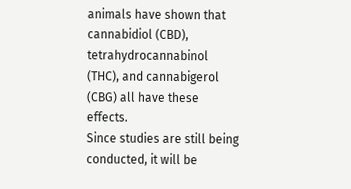animals have shown that cannabidiol (CBD), tetrahydrocannabinol (THC), and cannabigerol (CBG) all have these effects.
Since studies are still being conducted, it will be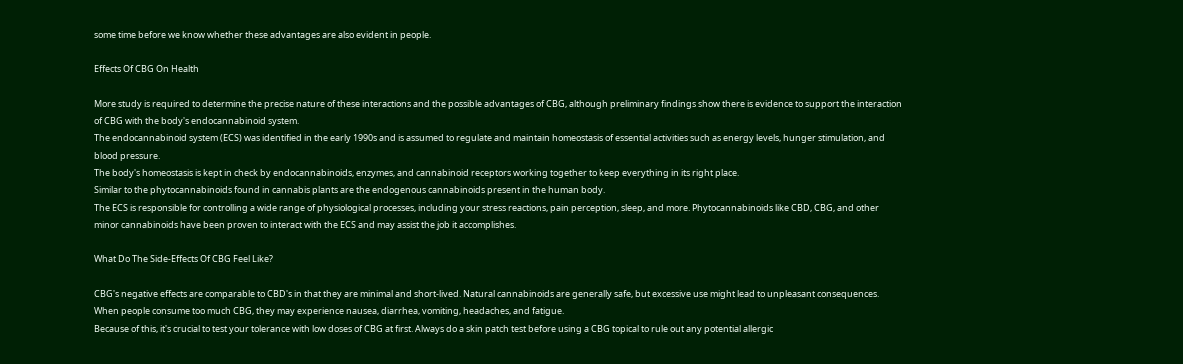some time before we know whether these advantages are also evident in people.

Effects Of CBG On Health

More study is required to determine the precise nature of these interactions and the possible advantages of CBG, although preliminary findings show there is evidence to support the interaction of CBG with the body's endocannabinoid system.
The endocannabinoid system (ECS) was identified in the early 1990s and is assumed to regulate and maintain homeostasis of essential activities such as energy levels, hunger stimulation, and blood pressure.
The body's homeostasis is kept in check by endocannabinoids, enzymes, and cannabinoid receptors working together to keep everything in its right place.
Similar to the phytocannabinoids found in cannabis plants are the endogenous cannabinoids present in the human body.
The ECS is responsible for controlling a wide range of physiological processes, including your stress reactions, pain perception, sleep, and more. Phytocannabinoids like CBD, CBG, and other minor cannabinoids have been proven to interact with the ECS and may assist the job it accomplishes.

What Do The Side-Effects Of CBG Feel Like?

CBG's negative effects are comparable to CBD's in that they are minimal and short-lived. Natural cannabinoids are generally safe, but excessive use might lead to unpleasant consequences.
When people consume too much CBG, they may experience nausea, diarrhea, vomiting, headaches, and fatigue.
Because of this, it's crucial to test your tolerance with low doses of CBG at first. Always do a skin patch test before using a CBG topical to rule out any potential allergic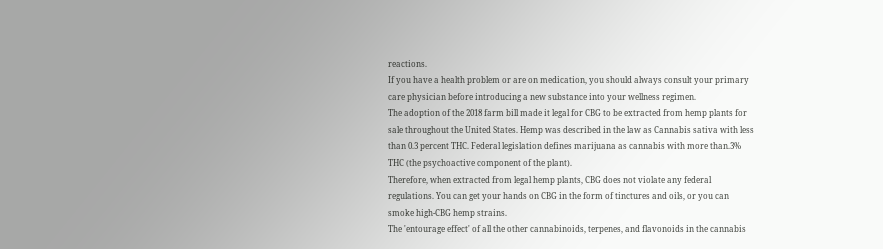reactions.
If you have a health problem or are on medication, you should always consult your primary care physician before introducing a new substance into your wellness regimen.
The adoption of the 2018 farm bill made it legal for CBG to be extracted from hemp plants for sale throughout the United States. Hemp was described in the law as Cannabis sativa with less than 0.3 percent THC. Federal legislation defines marijuana as cannabis with more than.3% THC (the psychoactive component of the plant).
Therefore, when extracted from legal hemp plants, CBG does not violate any federal regulations. You can get your hands on CBG in the form of tinctures and oils, or you can smoke high-CBG hemp strains.
The 'entourage effect' of all the other cannabinoids, terpenes, and flavonoids in the cannabis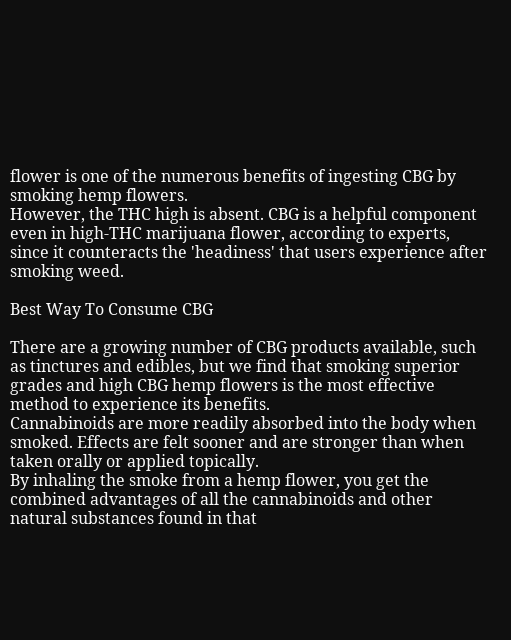flower is one of the numerous benefits of ingesting CBG by smoking hemp flowers.
However, the THC high is absent. CBG is a helpful component even in high-THC marijuana flower, according to experts, since it counteracts the 'headiness' that users experience after smoking weed.

Best Way To Consume CBG

There are a growing number of CBG products available, such as tinctures and edibles, but we find that smoking superior grades and high CBG hemp flowers is the most effective method to experience its benefits.
Cannabinoids are more readily absorbed into the body when smoked. Effects are felt sooner and are stronger than when taken orally or applied topically.
By inhaling the smoke from a hemp flower, you get the combined advantages of all the cannabinoids and other natural substances found in that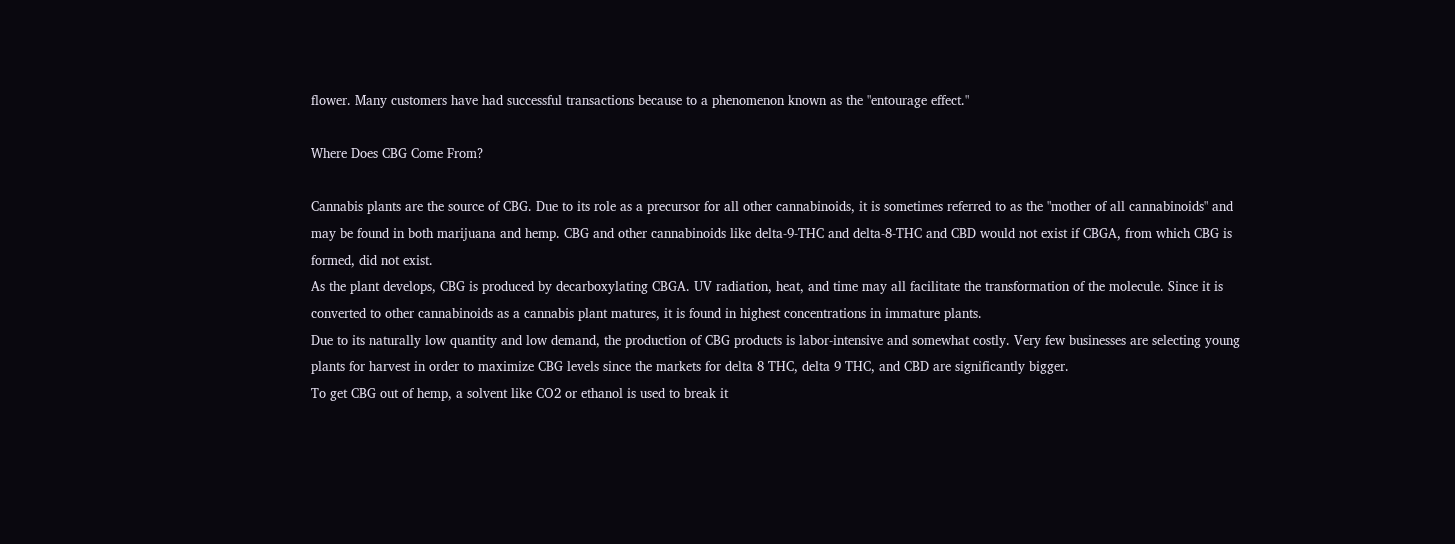flower. Many customers have had successful transactions because to a phenomenon known as the "entourage effect."

Where Does CBG Come From?

Cannabis plants are the source of CBG. Due to its role as a precursor for all other cannabinoids, it is sometimes referred to as the "mother of all cannabinoids" and may be found in both marijuana and hemp. CBG and other cannabinoids like delta-9-THC and delta-8-THC and CBD would not exist if CBGA, from which CBG is formed, did not exist.
As the plant develops, CBG is produced by decarboxylating CBGA. UV radiation, heat, and time may all facilitate the transformation of the molecule. Since it is converted to other cannabinoids as a cannabis plant matures, it is found in highest concentrations in immature plants.
Due to its naturally low quantity and low demand, the production of CBG products is labor-intensive and somewhat costly. Very few businesses are selecting young plants for harvest in order to maximize CBG levels since the markets for delta 8 THC, delta 9 THC, and CBD are significantly bigger.
To get CBG out of hemp, a solvent like CO2 or ethanol is used to break it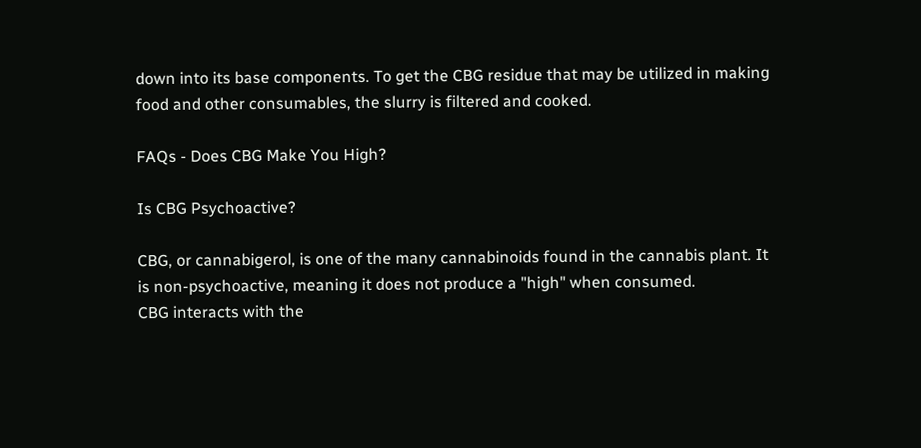down into its base components. To get the CBG residue that may be utilized in making food and other consumables, the slurry is filtered and cooked.

FAQs - Does CBG Make You High?

Is CBG Psychoactive?

CBG, or cannabigerol, is one of the many cannabinoids found in the cannabis plant. It is non-psychoactive, meaning it does not produce a "high" when consumed.
CBG interacts with the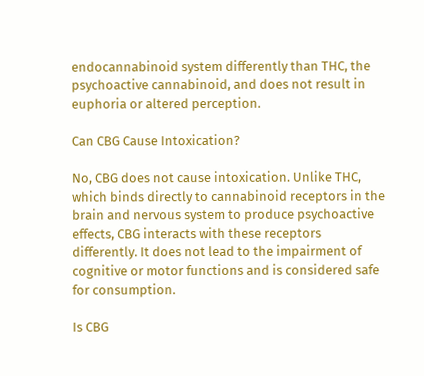endocannabinoid system differently than THC, the psychoactive cannabinoid, and does not result in euphoria or altered perception.

Can CBG Cause Intoxication?

No, CBG does not cause intoxication. Unlike THC, which binds directly to cannabinoid receptors in the brain and nervous system to produce psychoactive effects, CBG interacts with these receptors differently. It does not lead to the impairment of cognitive or motor functions and is considered safe for consumption.

Is CBG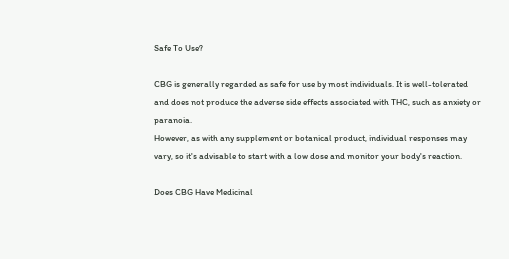Safe To Use?

CBG is generally regarded as safe for use by most individuals. It is well-tolerated and does not produce the adverse side effects associated with THC, such as anxiety or paranoia.
However, as with any supplement or botanical product, individual responses may vary, so it's advisable to start with a low dose and monitor your body's reaction.

Does CBG Have Medicinal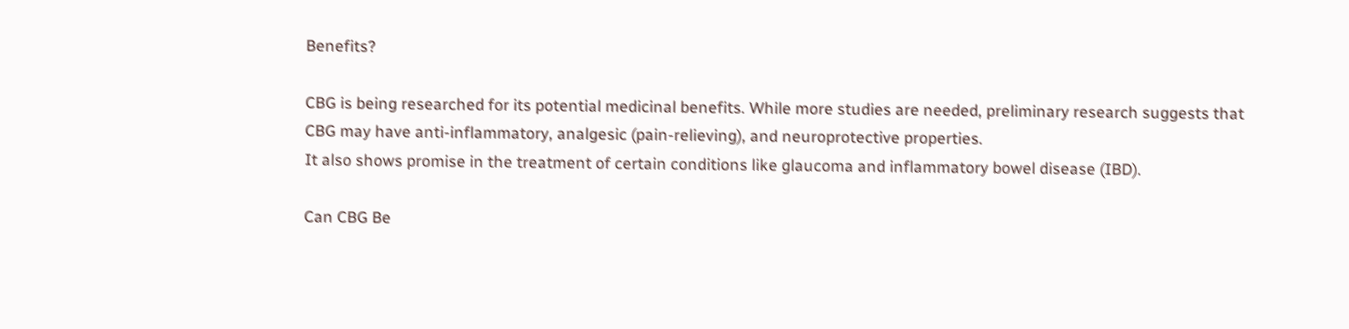Benefits?

CBG is being researched for its potential medicinal benefits. While more studies are needed, preliminary research suggests that CBG may have anti-inflammatory, analgesic (pain-relieving), and neuroprotective properties.
It also shows promise in the treatment of certain conditions like glaucoma and inflammatory bowel disease (IBD).

Can CBG Be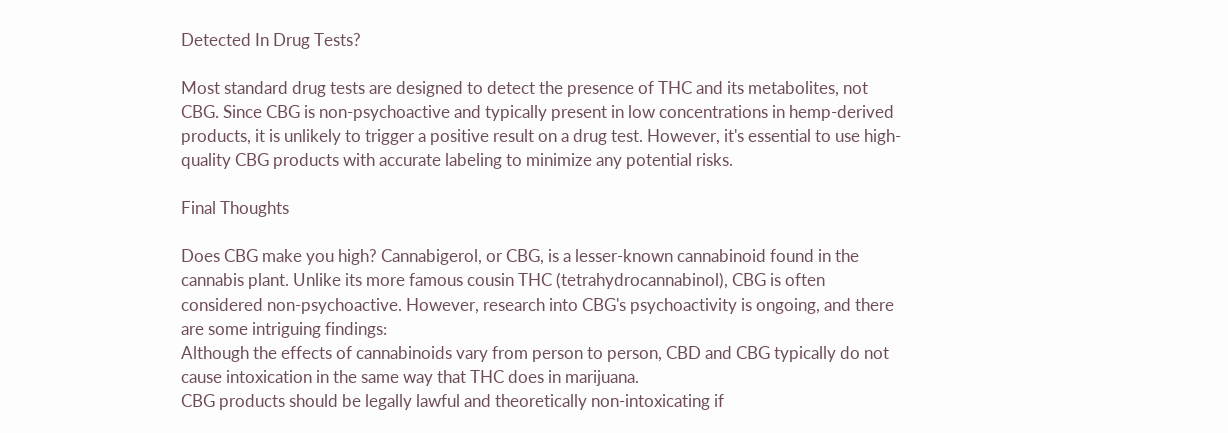Detected In Drug Tests?

Most standard drug tests are designed to detect the presence of THC and its metabolites, not CBG. Since CBG is non-psychoactive and typically present in low concentrations in hemp-derived products, it is unlikely to trigger a positive result on a drug test. However, it's essential to use high-quality CBG products with accurate labeling to minimize any potential risks.

Final Thoughts

Does CBG make you high? Cannabigerol, or CBG, is a lesser-known cannabinoid found in the cannabis plant. Unlike its more famous cousin THC (tetrahydrocannabinol), CBG is often considered non-psychoactive. However, research into CBG's psychoactivity is ongoing, and there are some intriguing findings:
Although the effects of cannabinoids vary from person to person, CBD and CBG typically do not cause intoxication in the same way that THC does in marijuana.
CBG products should be legally lawful and theoretically non-intoxicating if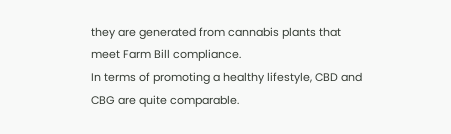they are generated from cannabis plants that meet Farm Bill compliance.
In terms of promoting a healthy lifestyle, CBD and CBG are quite comparable.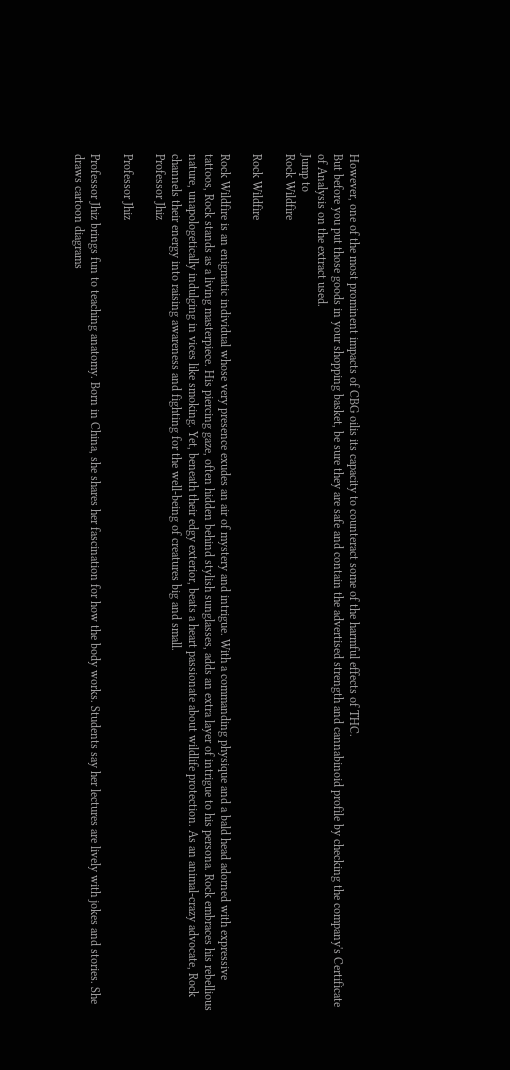However, one of the most prominent impacts of CBG oilis its capacity to counteract some of the harmful effects of THC.
But before you put those goods in your shopping basket, be sure they are safe and contain the advertised strength and cannabinoid profile by checking the company's Certificate of Analysis on the extract used.
Jump to
Rock Wildfire

Rock Wildfire

Rock Wildfire is an enigmatic individual whose very presence exudes an air of mystery and intrigue. With a commanding physique and a bald head adorned with expressive tattoos, Rock stands as a living masterpiece. His piercing gaze, often hidden behind stylish sunglasses, adds an extra layer of intrigue to his persona. Rock embraces his rebellious nature, unapologetically indulging in vices like smoking. Yet, beneath their edgy exterior, beats a heart passionate about wildlife protection. As an animal-crazy advocate, Rock channels their energy into raising awareness and fighting for the well-being of creatures big and small.
Professor Jhiz

Professor Jhiz

Professor Jhiz brings fun to teaching anatomy. Born in China, she shares her fascination for how the body works. Students say her lectures are lively with jokes and stories. She draws cartoon diagrams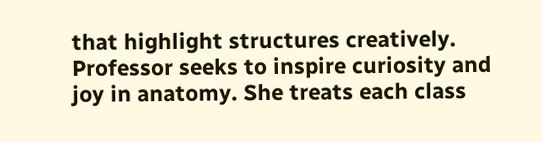that highlight structures creatively. Professor seeks to inspire curiosity and joy in anatomy. She treats each class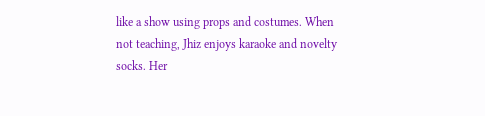like a show using props and costumes. When not teaching, Jhiz enjoys karaoke and novelty socks. Her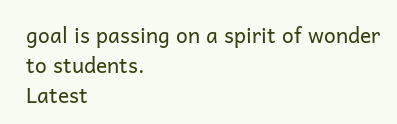goal is passing on a spirit of wonder to students.
Latest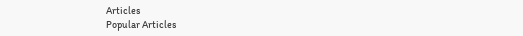Articles
Popular Articles